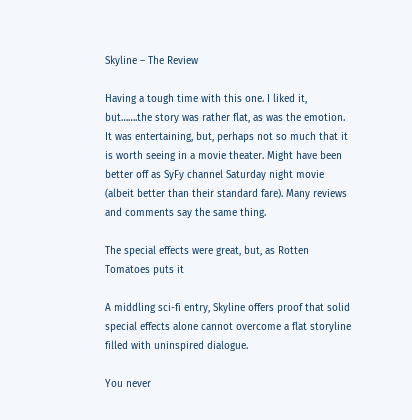Skyline – The Review

Having a tough time with this one. I liked it, but…….the story was rather flat, as was the emotion. It was entertaining, but, perhaps not so much that it is worth seeing in a movie theater. Might have been better off as SyFy channel Saturday night movie (albeit better than their standard fare). Many reviews and comments say the same thing.

The special effects were great, but, as Rotten Tomatoes puts it

A middling sci-fi entry, Skyline offers proof that solid special effects alone cannot overcome a flat storyline filled with uninspired dialogue.

You never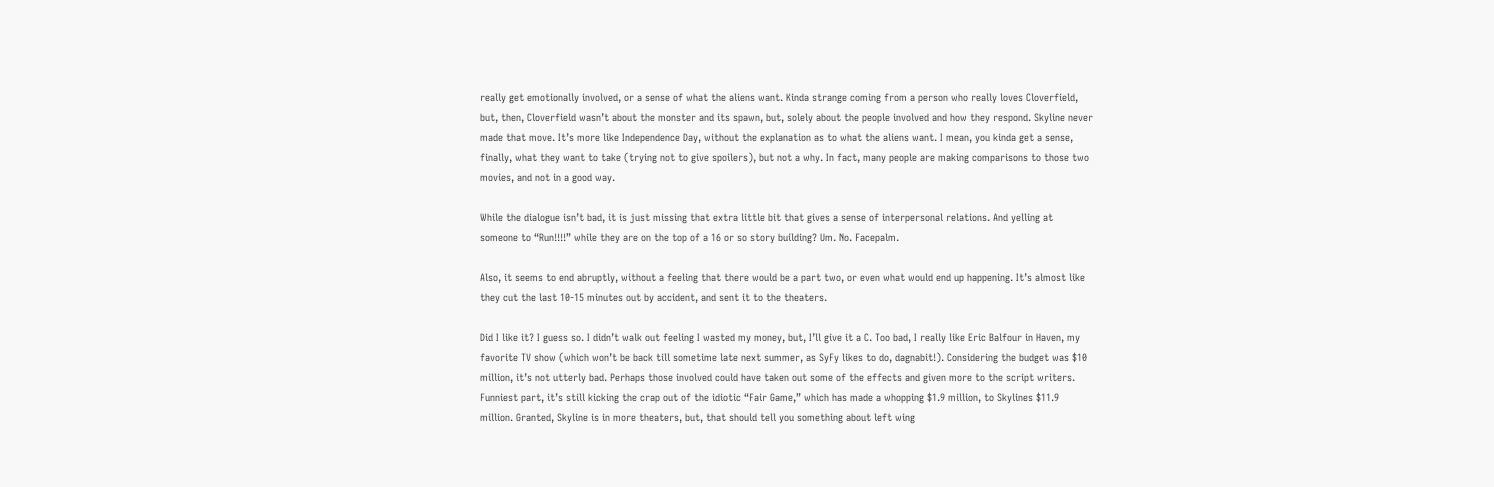really get emotionally involved, or a sense of what the aliens want. Kinda strange coming from a person who really loves Cloverfield, but, then, Cloverfield wasn’t about the monster and its spawn, but, solely about the people involved and how they respond. Skyline never made that move. It’s more like Independence Day, without the explanation as to what the aliens want. I mean, you kinda get a sense, finally, what they want to take (trying not to give spoilers), but not a why. In fact, many people are making comparisons to those two movies, and not in a good way.

While the dialogue isn’t bad, it is just missing that extra little bit that gives a sense of interpersonal relations. And yelling at someone to “Run!!!!” while they are on the top of a 16 or so story building? Um. No. Facepalm.

Also, it seems to end abruptly, without a feeling that there would be a part two, or even what would end up happening. It’s almost like they cut the last 10-15 minutes out by accident, and sent it to the theaters.

Did I like it? I guess so. I didn’t walk out feeling I wasted my money, but, I’ll give it a C. Too bad, I really like Eric Balfour in Haven, my favorite TV show (which won’t be back till sometime late next summer, as SyFy likes to do, dagnabit!). Considering the budget was $10 million, it’s not utterly bad. Perhaps those involved could have taken out some of the effects and given more to the script writers. Funniest part, it’s still kicking the crap out of the idiotic “Fair Game,” which has made a whopping $1.9 million, to Skylines $11.9 million. Granted, Skyline is in more theaters, but, that should tell you something about left wing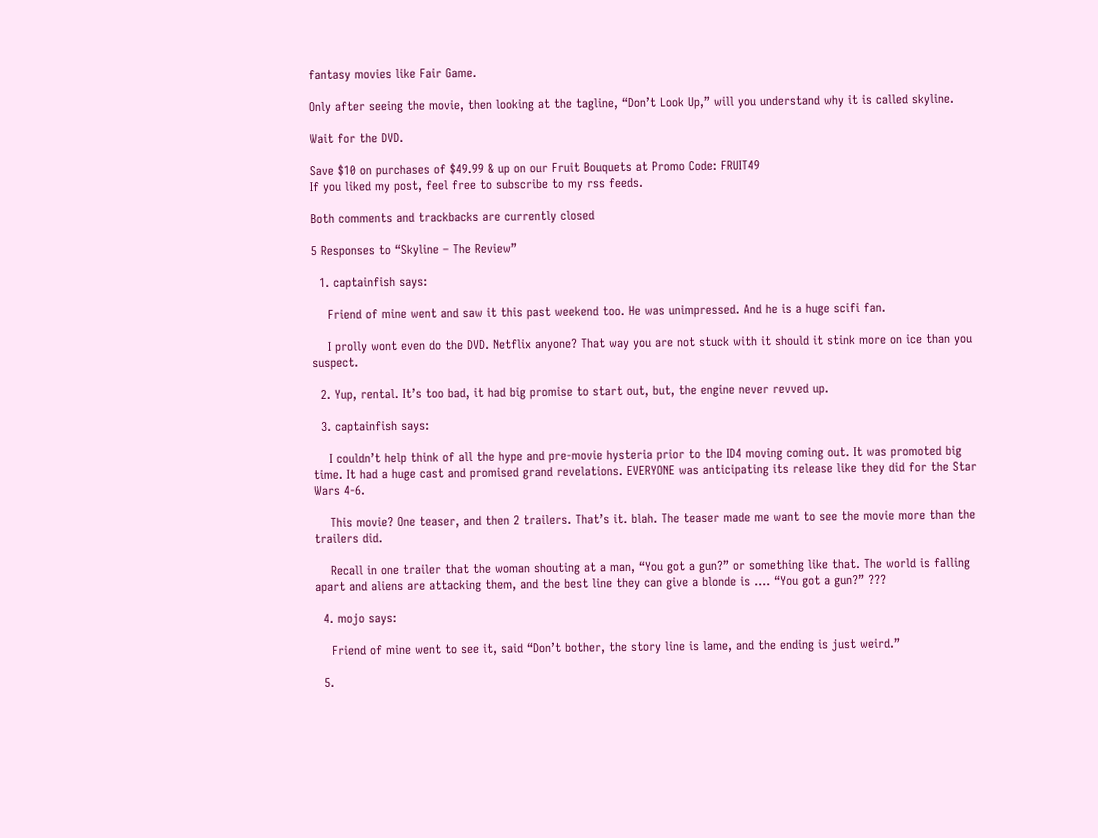fantasy movies like Fair Game.

Only after seeing the movie, then looking at the tagline, “Don’t Look Up,” will you understand why it is called skyline.

Wait for the DVD.

Save $10 on purchases of $49.99 & up on our Fruit Bouquets at Promo Code: FRUIT49
If you liked my post, feel free to subscribe to my rss feeds.

Both comments and trackbacks are currently closed

5 Responses to “Skyline – The Review”

  1. captainfish says:

    Friend of mine went and saw it this past weekend too. He was unimpressed. And he is a huge scifi fan.

    I prolly wont even do the DVD. Netflix anyone? That way you are not stuck with it should it stink more on ice than you suspect.

  2. Yup, rental. It’s too bad, it had big promise to start out, but, the engine never revved up.

  3. captainfish says:

    I couldn’t help think of all the hype and pre-movie hysteria prior to the ID4 moving coming out. It was promoted big time. It had a huge cast and promised grand revelations. EVERYONE was anticipating its release like they did for the Star Wars 4-6.

    This movie? One teaser, and then 2 trailers. That’s it. blah. The teaser made me want to see the movie more than the trailers did.

    Recall in one trailer that the woman shouting at a man, “You got a gun?” or something like that. The world is falling apart and aliens are attacking them, and the best line they can give a blonde is …. “You got a gun?” ???

  4. mojo says:

    Friend of mine went to see it, said “Don’t bother, the story line is lame, and the ending is just weird.”

  5.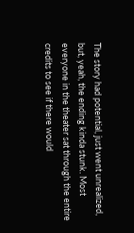The story had potential, just went unrealized, but, yeah, the ending kinda stunk. Most everyone in the theater sat through the entire credits to see if there would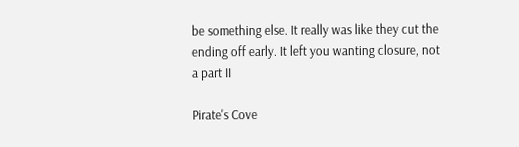be something else. It really was like they cut the ending off early. It left you wanting closure, not a part II

Pirate's Cove